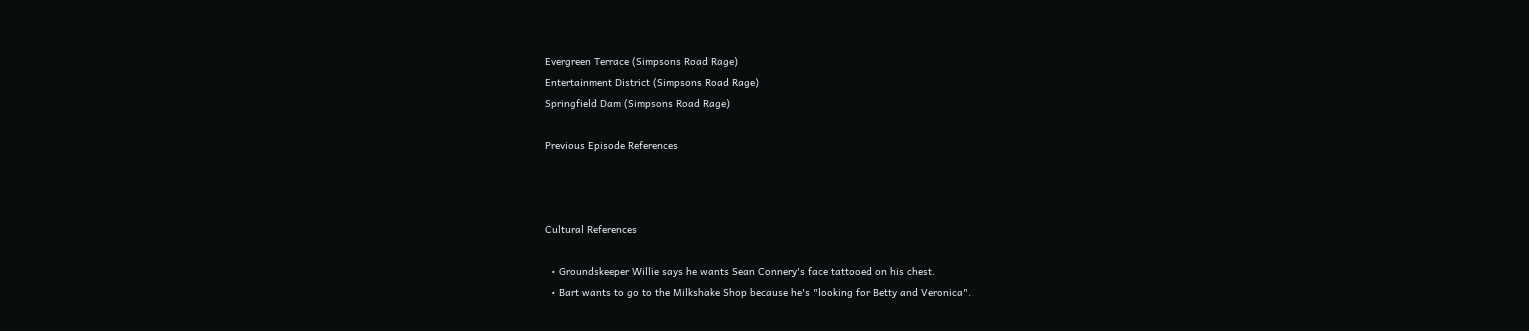Evergreen Terrace (Simpsons Road Rage)
Entertainment District (Simpsons Road Rage)
Springfield Dam (Simpsons Road Rage)

Previous Episode References



Cultural References

  • Groundskeeper Willie says he wants Sean Connery's face tattooed on his chest.
  • Bart wants to go to the Milkshake Shop because he's "looking for Betty and Veronica".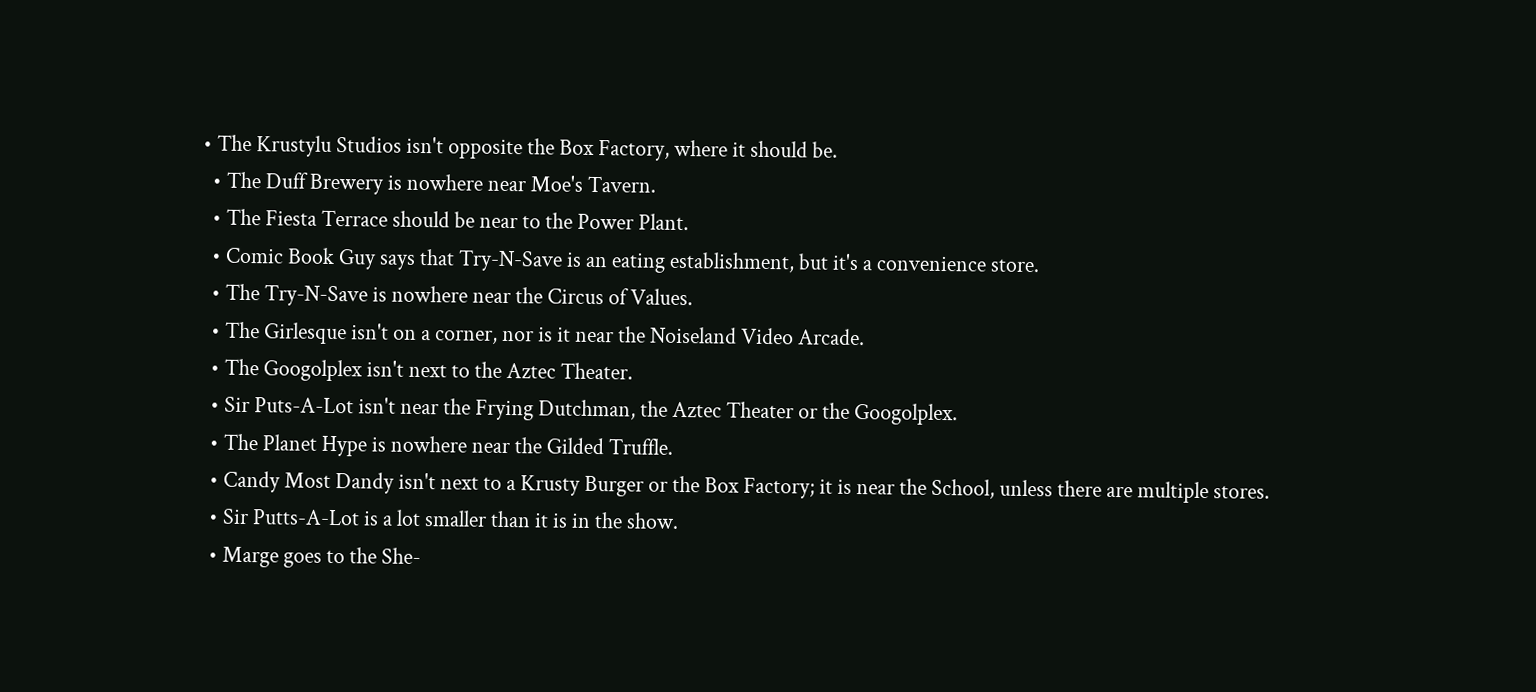• The Krustylu Studios isn't opposite the Box Factory, where it should be.
  • The Duff Brewery is nowhere near Moe's Tavern.
  • The Fiesta Terrace should be near to the Power Plant.
  • Comic Book Guy says that Try-N-Save is an eating establishment, but it's a convenience store.
  • The Try-N-Save is nowhere near the Circus of Values.
  • The Girlesque isn't on a corner, nor is it near the Noiseland Video Arcade.
  • The Googolplex isn't next to the Aztec Theater.
  • Sir Puts-A-Lot isn't near the Frying Dutchman, the Aztec Theater or the Googolplex.
  • The Planet Hype is nowhere near the Gilded Truffle.
  • Candy Most Dandy isn't next to a Krusty Burger or the Box Factory; it is near the School, unless there are multiple stores.
  • Sir Putts-A-Lot is a lot smaller than it is in the show.
  • Marge goes to the She-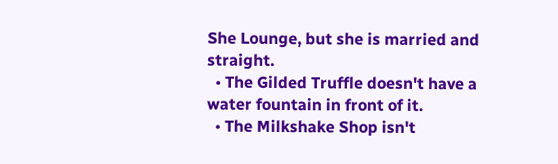She Lounge, but she is married and straight.
  • The Gilded Truffle doesn't have a water fountain in front of it.
  • The Milkshake Shop isn't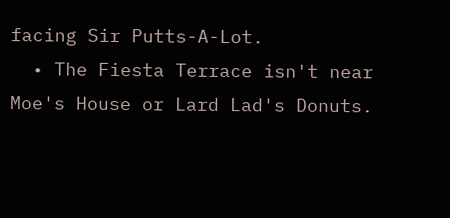facing Sir Putts-A-Lot.
  • The Fiesta Terrace isn't near Moe's House or Lard Lad's Donuts.